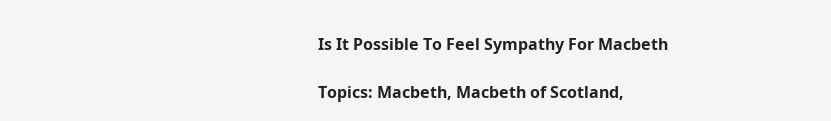Is It Possible To Feel Sympathy For Macbeth

Topics: Macbeth, Macbeth of Scotland,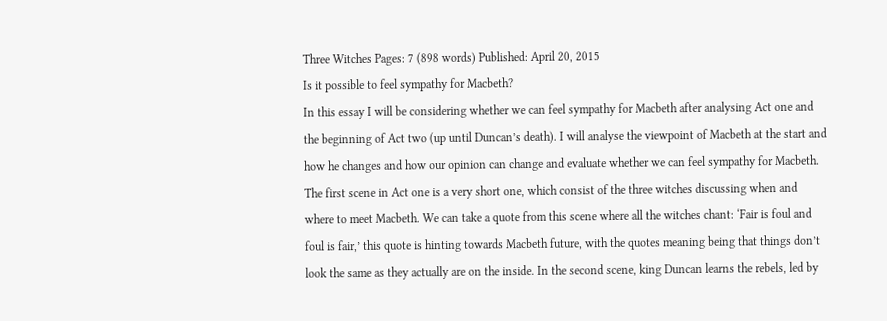Three Witches Pages: 7 (898 words) Published: April 20, 2015
Is it possible to feel sympathy for Macbeth?
In this essay I will be considering whether we can feel sympathy for Macbeth after analysing Act one and the beginning of Act two (up until Duncan’s death). I will analyse the viewpoint of Macbeth at the start and how he changes and how our opinion can change and evaluate whether we can feel sympathy for Macbeth. The first scene in Act one is a very short one, which consist of the three witches discussing when and where to meet Macbeth. We can take a quote from this scene where all the witches chant: ‘Fair is foul and foul is fair,’ this quote is hinting towards Macbeth future, with the quotes meaning being that things don’t look the same as they actually are on the inside. In the second scene, king Duncan learns the rebels, led by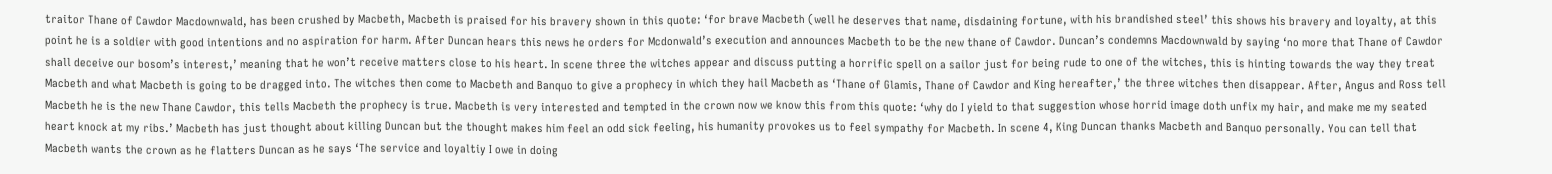traitor Thane of Cawdor Macdownwald, has been crushed by Macbeth, Macbeth is praised for his bravery shown in this quote: ‘for brave Macbeth (well he deserves that name, disdaining fortune, with his brandished steel’ this shows his bravery and loyalty, at this point he is a soldier with good intentions and no aspiration for harm. After Duncan hears this news he orders for Mcdonwald’s execution and announces Macbeth to be the new thane of Cawdor. Duncan’s condemns Macdownwald by saying ‘no more that Thane of Cawdor shall deceive our bosom’s interest,’ meaning that he won’t receive matters close to his heart. In scene three the witches appear and discuss putting a horrific spell on a sailor just for being rude to one of the witches, this is hinting towards the way they treat Macbeth and what Macbeth is going to be dragged into. The witches then come to Macbeth and Banquo to give a prophecy in which they hail Macbeth as ‘Thane of Glamis, Thane of Cawdor and King hereafter,’ the three witches then disappear. After, Angus and Ross tell Macbeth he is the new Thane Cawdor, this tells Macbeth the prophecy is true. Macbeth is very interested and tempted in the crown now we know this from this quote: ‘why do I yield to that suggestion whose horrid image doth unfix my hair, and make me my seated heart knock at my ribs.’ Macbeth has just thought about killing Duncan but the thought makes him feel an odd sick feeling, his humanity provokes us to feel sympathy for Macbeth. In scene 4, King Duncan thanks Macbeth and Banquo personally. You can tell that Macbeth wants the crown as he flatters Duncan as he says ‘The service and loyaltiy I owe in doing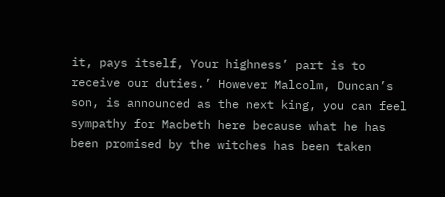it, pays itself, Your highness’ part is to receive our duties.’ However Malcolm, Duncan’s son, is announced as the next king, you can feel sympathy for Macbeth here because what he has been promised by the witches has been taken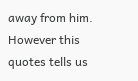away from him. However this quotes tells us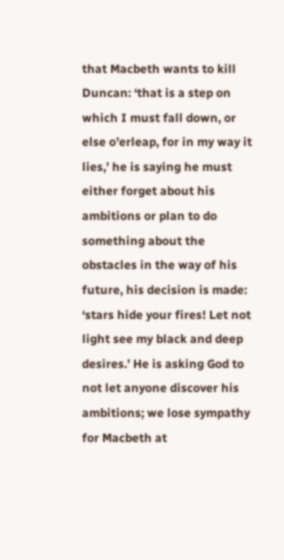that Macbeth wants to kill Duncan: ‘that is a step on which I must fall down, or else o’erleap, for in my way it lies,’ he is saying he must either forget about his ambitions or plan to do something about the obstacles in the way of his future, his decision is made: ‘stars hide your fires! Let not light see my black and deep desires.’ He is asking God to not let anyone discover his ambitions; we lose sympathy for Macbeth at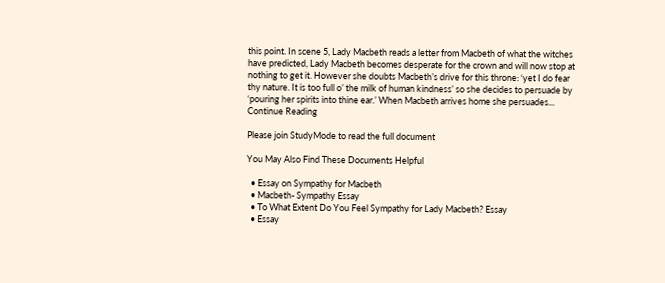this point. In scene 5, Lady Macbeth reads a letter from Macbeth of what the witches have predicted, Lady Macbeth becomes desperate for the crown and will now stop at nothing to get it. However she doubts Macbeth’s drive for this throne: ‘yet I do fear thy nature. It is too full o’ the milk of human kindness’ so she decides to persuade by ‘pouring her spirits into thine ear.’ When Macbeth arrives home she persuades...
Continue Reading

Please join StudyMode to read the full document

You May Also Find These Documents Helpful

  • Essay on Sympathy for Macbeth
  • Macbeth- Sympathy Essay
  • To What Extent Do You Feel Sympathy for Lady Macbeth? Essay
  • Essay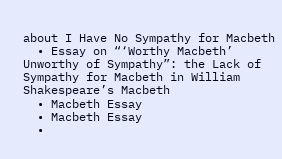about I Have No Sympathy for Macbeth
  • Essay on “‘Worthy Macbeth’ Unworthy of Sympathy”: the Lack of Sympathy for Macbeth in William Shakespeare’s Macbeth
  • Macbeth Essay
  • Macbeth Essay
  •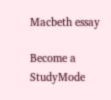Macbeth essay

Become a StudyMode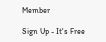Member

Sign Up - It's Free